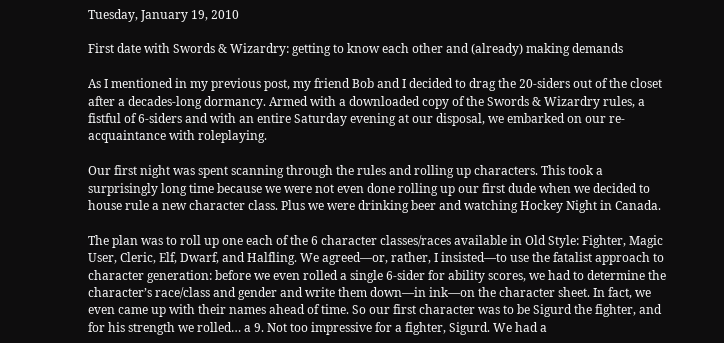Tuesday, January 19, 2010

First date with Swords & Wizardry: getting to know each other and (already) making demands

As I mentioned in my previous post, my friend Bob and I decided to drag the 20-siders out of the closet after a decades-long dormancy. Armed with a downloaded copy of the Swords & Wizardry rules, a fistful of 6-siders and with an entire Saturday evening at our disposal, we embarked on our re-acquaintance with roleplaying.

Our first night was spent scanning through the rules and rolling up characters. This took a surprisingly long time because we were not even done rolling up our first dude when we decided to house rule a new character class. Plus we were drinking beer and watching Hockey Night in Canada.

The plan was to roll up one each of the 6 character classes/races available in Old Style: Fighter, Magic User, Cleric, Elf, Dwarf, and Halfling. We agreed—or, rather, I insisted—to use the fatalist approach to character generation: before we even rolled a single 6-sider for ability scores, we had to determine the character’s race/class and gender and write them down—in ink—on the character sheet. In fact, we even came up with their names ahead of time. So our first character was to be Sigurd the fighter, and for his strength we rolled… a 9. Not too impressive for a fighter, Sigurd. We had a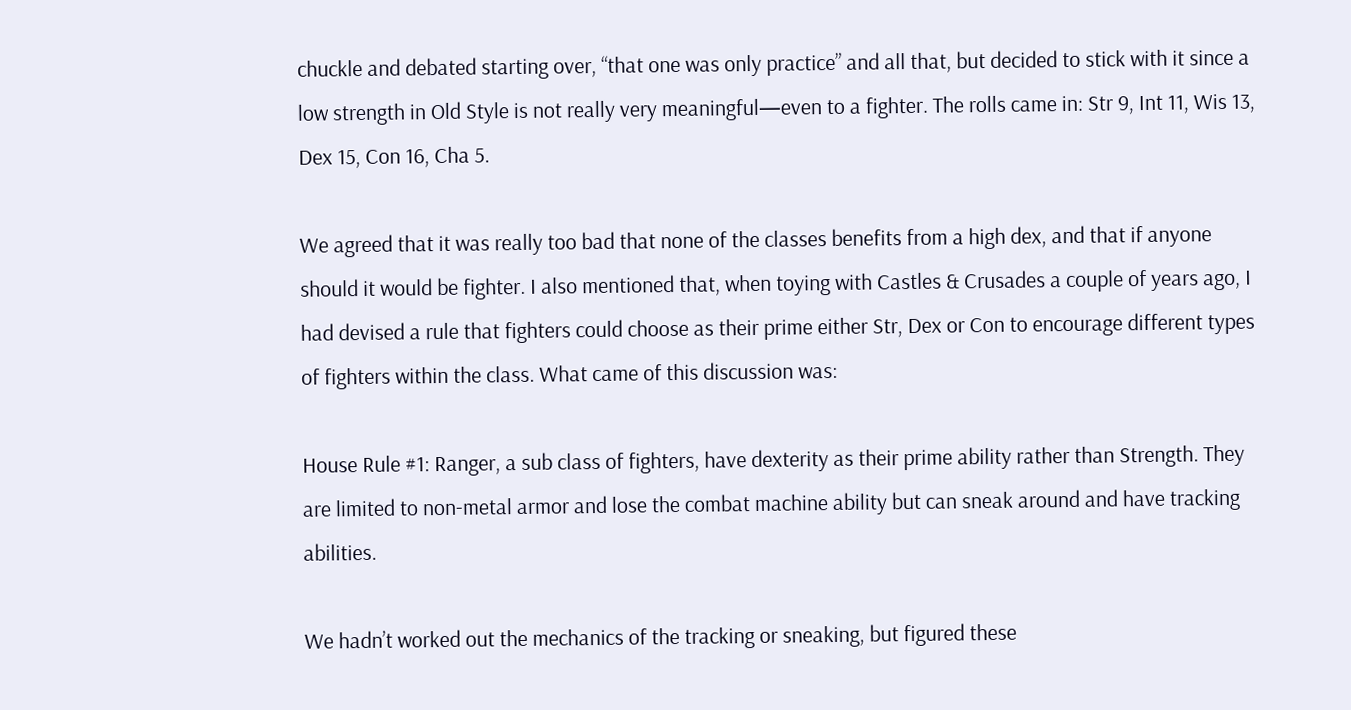chuckle and debated starting over, “that one was only practice” and all that, but decided to stick with it since a low strength in Old Style is not really very meaningful—even to a fighter. The rolls came in: Str 9, Int 11, Wis 13, Dex 15, Con 16, Cha 5.

We agreed that it was really too bad that none of the classes benefits from a high dex, and that if anyone should it would be fighter. I also mentioned that, when toying with Castles & Crusades a couple of years ago, I had devised a rule that fighters could choose as their prime either Str, Dex or Con to encourage different types of fighters within the class. What came of this discussion was:

House Rule #1: Ranger, a sub class of fighters, have dexterity as their prime ability rather than Strength. They are limited to non-metal armor and lose the combat machine ability but can sneak around and have tracking abilities.

We hadn’t worked out the mechanics of the tracking or sneaking, but figured these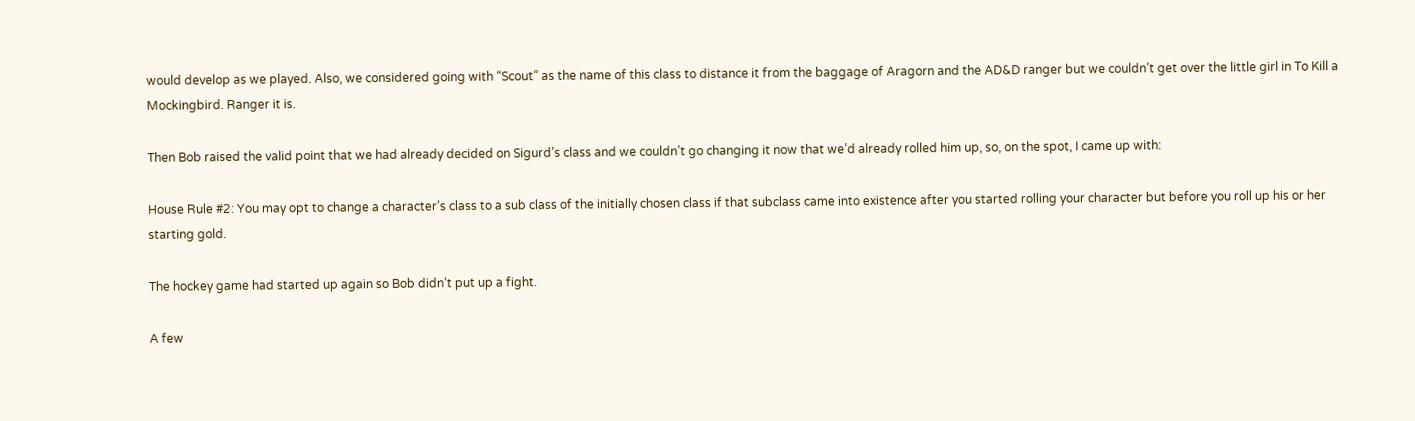would develop as we played. Also, we considered going with “Scout” as the name of this class to distance it from the baggage of Aragorn and the AD&D ranger but we couldn’t get over the little girl in To Kill a Mockingbird. Ranger it is.

Then Bob raised the valid point that we had already decided on Sigurd’s class and we couldn’t go changing it now that we’d already rolled him up, so, on the spot, I came up with:

House Rule #2: You may opt to change a character’s class to a sub class of the initially chosen class if that subclass came into existence after you started rolling your character but before you roll up his or her starting gold.

The hockey game had started up again so Bob didn’t put up a fight.

A few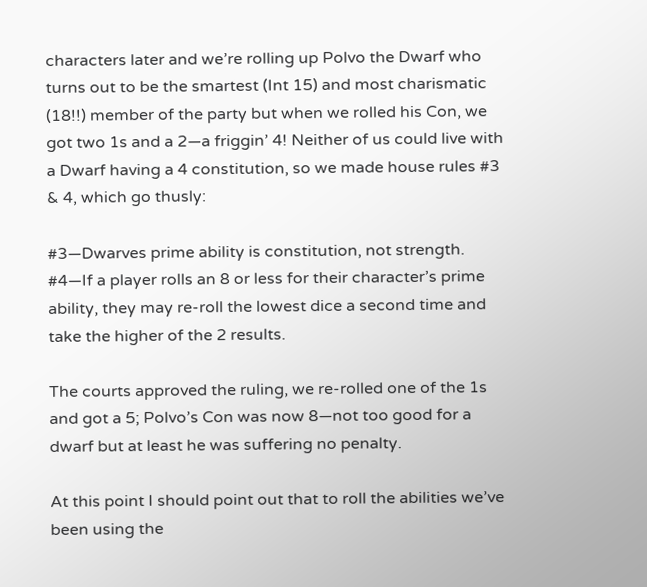characters later and we’re rolling up Polvo the Dwarf who turns out to be the smartest (Int 15) and most charismatic (18!!) member of the party but when we rolled his Con, we got two 1s and a 2—a friggin’ 4! Neither of us could live with a Dwarf having a 4 constitution, so we made house rules #3 & 4, which go thusly:

#3—Dwarves prime ability is constitution, not strength.
#4—If a player rolls an 8 or less for their character’s prime ability, they may re-roll the lowest dice a second time and take the higher of the 2 results.

The courts approved the ruling, we re-rolled one of the 1s and got a 5; Polvo’s Con was now 8—not too good for a dwarf but at least he was suffering no penalty.

At this point I should point out that to roll the abilities we’ve been using the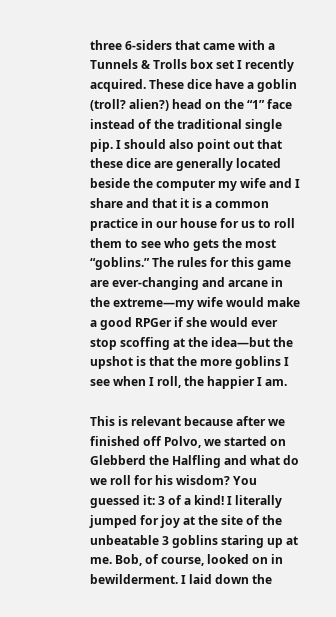three 6-siders that came with a Tunnels & Trolls box set I recently acquired. These dice have a goblin (troll? alien?) head on the “1” face instead of the traditional single pip. I should also point out that these dice are generally located beside the computer my wife and I share and that it is a common practice in our house for us to roll them to see who gets the most “goblins.” The rules for this game are ever-changing and arcane in the extreme—my wife would make a good RPGer if she would ever stop scoffing at the idea—but the upshot is that the more goblins I see when I roll, the happier I am.

This is relevant because after we finished off Polvo, we started on Glebberd the Halfling and what do we roll for his wisdom? You guessed it: 3 of a kind! I literally jumped for joy at the site of the unbeatable 3 goblins staring up at me. Bob, of course, looked on in bewilderment. I laid down the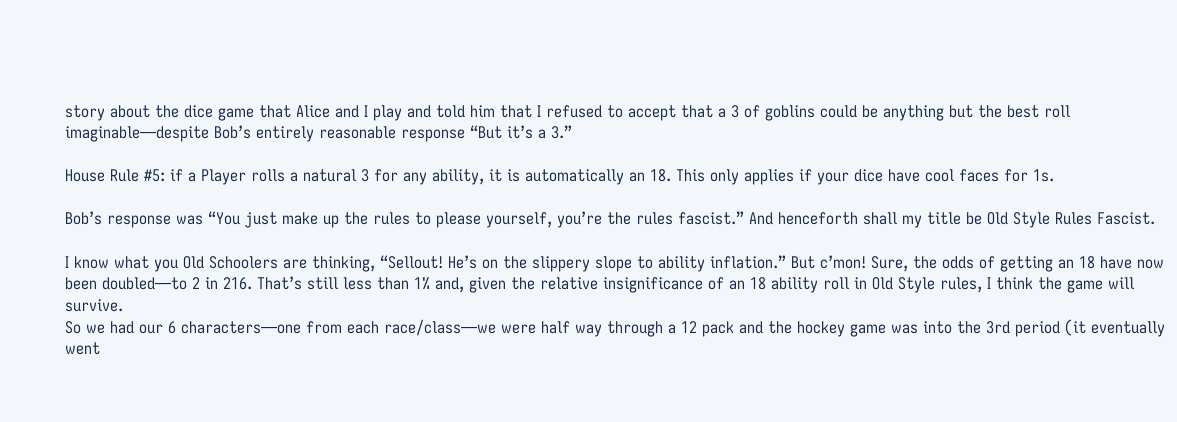story about the dice game that Alice and I play and told him that I refused to accept that a 3 of goblins could be anything but the best roll imaginable—despite Bob’s entirely reasonable response “But it’s a 3.”

House Rule #5: if a Player rolls a natural 3 for any ability, it is automatically an 18. This only applies if your dice have cool faces for 1s.

Bob’s response was “You just make up the rules to please yourself, you’re the rules fascist.” And henceforth shall my title be Old Style Rules Fascist.

I know what you Old Schoolers are thinking, “Sellout! He’s on the slippery slope to ability inflation.” But c’mon! Sure, the odds of getting an 18 have now been doubled—to 2 in 216. That’s still less than 1% and, given the relative insignificance of an 18 ability roll in Old Style rules, I think the game will survive.
So we had our 6 characters—one from each race/class—we were half way through a 12 pack and the hockey game was into the 3rd period (it eventually went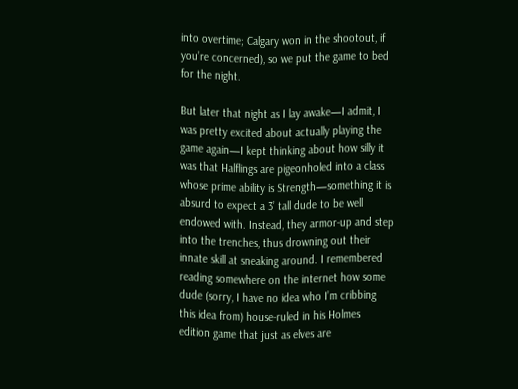into overtime; Calgary won in the shootout, if you’re concerned), so we put the game to bed for the night.

But later that night as I lay awake—I admit, I was pretty excited about actually playing the game again—I kept thinking about how silly it was that Halflings are pigeonholed into a class whose prime ability is Strength—something it is absurd to expect a 3’ tall dude to be well endowed with. Instead, they armor-up and step into the trenches, thus drowning out their innate skill at sneaking around. I remembered reading somewhere on the internet how some dude (sorry, I have no idea who I’m cribbing this idea from) house-ruled in his Holmes edition game that just as elves are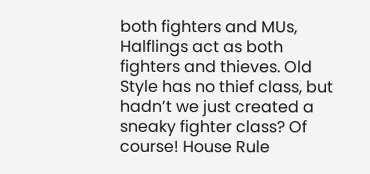both fighters and MUs, Halflings act as both fighters and thieves. Old Style has no thief class, but hadn’t we just created a sneaky fighter class? Of course! House Rule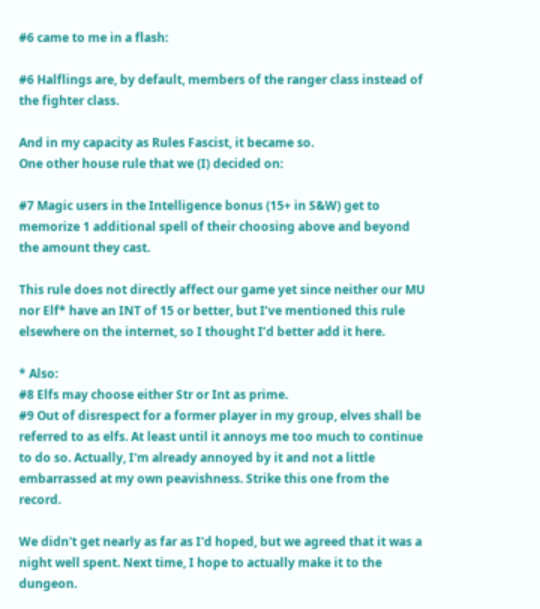#6 came to me in a flash:

#6 Halflings are, by default, members of the ranger class instead of the fighter class.

And in my capacity as Rules Fascist, it became so.
One other house rule that we (I) decided on:

#7 Magic users in the Intelligence bonus (15+ in S&W) get to memorize 1 additional spell of their choosing above and beyond the amount they cast.

This rule does not directly affect our game yet since neither our MU nor Elf* have an INT of 15 or better, but I’ve mentioned this rule elsewhere on the internet, so I thought I’d better add it here.

* Also:
#8 Elfs may choose either Str or Int as prime.
#9 Out of disrespect for a former player in my group, elves shall be referred to as elfs. At least until it annoys me too much to continue to do so. Actually, I'm already annoyed by it and not a little embarrassed at my own peavishness. Strike this one from the record.

We didn't get nearly as far as I'd hoped, but we agreed that it was a night well spent. Next time, I hope to actually make it to the dungeon.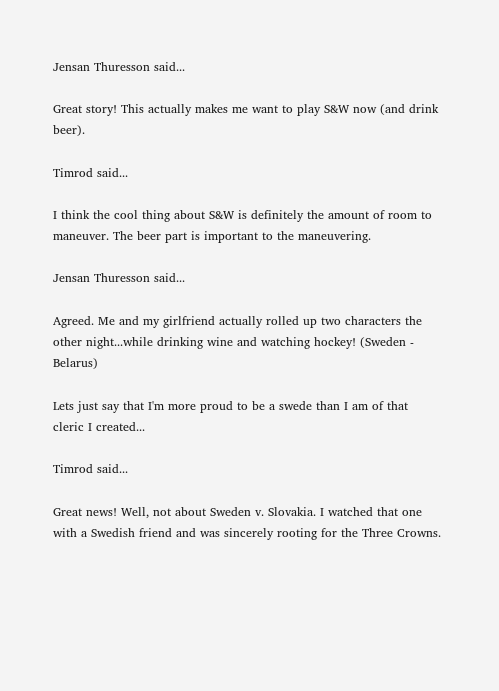Jensan Thuresson said...

Great story! This actually makes me want to play S&W now (and drink beer).

Timrod said...

I think the cool thing about S&W is definitely the amount of room to maneuver. The beer part is important to the maneuvering.

Jensan Thuresson said...

Agreed. Me and my girlfriend actually rolled up two characters the other night...while drinking wine and watching hockey! (Sweden - Belarus)

Lets just say that I'm more proud to be a swede than I am of that cleric I created...

Timrod said...

Great news! Well, not about Sweden v. Slovakia. I watched that one with a Swedish friend and was sincerely rooting for the Three Crowns.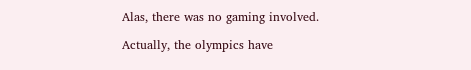Alas, there was no gaming involved.

Actually, the olympics have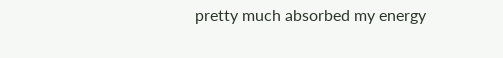pretty much absorbed my energy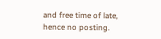and free time of late, hence no posting.